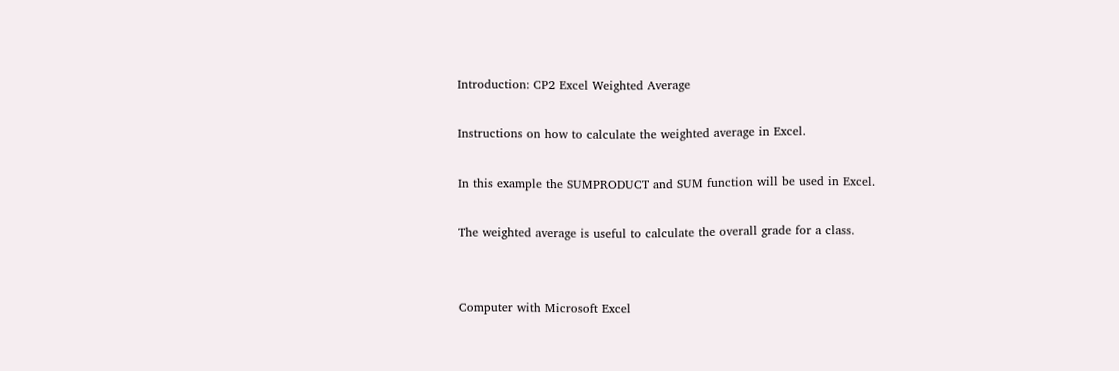Introduction: CP2 Excel Weighted Average

Instructions on how to calculate the weighted average in Excel.

In this example the SUMPRODUCT and SUM function will be used in Excel.

The weighted average is useful to calculate the overall grade for a class.


Computer with Microsoft Excel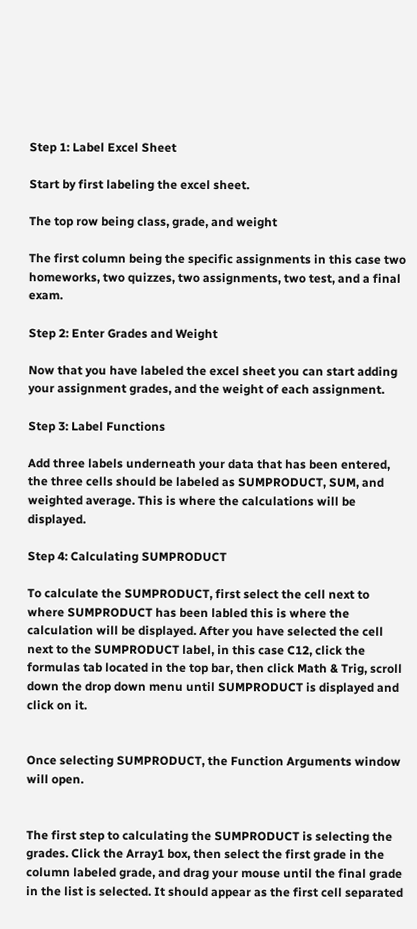Step 1: Label Excel Sheet

Start by first labeling the excel sheet.

The top row being class, grade, and weight

The first column being the specific assignments in this case two homeworks, two quizzes, two assignments, two test, and a final exam.

Step 2: Enter Grades and Weight

Now that you have labeled the excel sheet you can start adding your assignment grades, and the weight of each assignment.

Step 3: Label Functions

Add three labels underneath your data that has been entered, the three cells should be labeled as SUMPRODUCT, SUM, and weighted average. This is where the calculations will be displayed.

Step 4: Calculating SUMPRODUCT

To calculate the SUMPRODUCT, first select the cell next to where SUMPRODUCT has been labled this is where the calculation will be displayed. After you have selected the cell next to the SUMPRODUCT label, in this case C12, click the formulas tab located in the top bar, then click Math & Trig, scroll down the drop down menu until SUMPRODUCT is displayed and click on it.


Once selecting SUMPRODUCT, the Function Arguments window will open.


The first step to calculating the SUMPRODUCT is selecting the grades. Click the Array1 box, then select the first grade in the column labeled grade, and drag your mouse until the final grade in the list is selected. It should appear as the first cell separated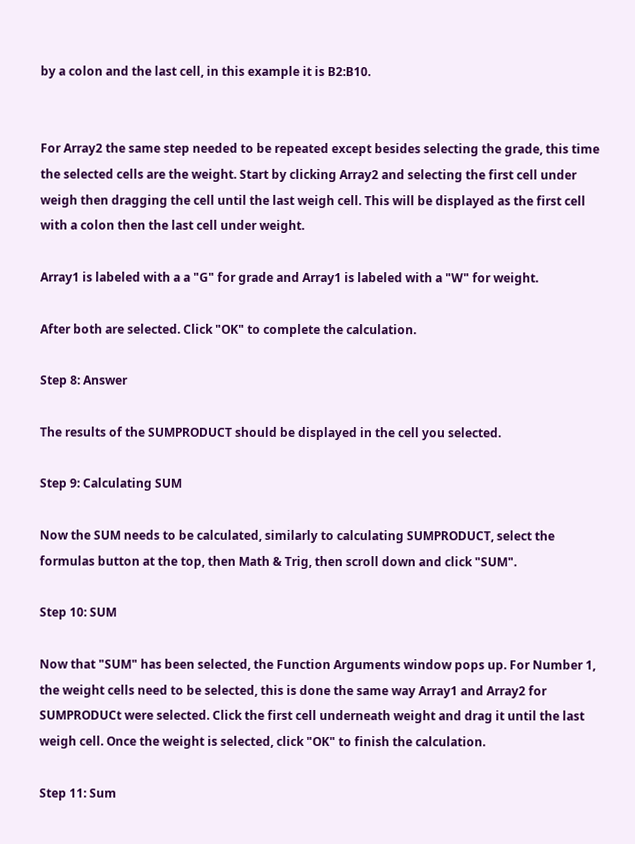by a colon and the last cell, in this example it is B2:B10.


For Array2 the same step needed to be repeated except besides selecting the grade, this time the selected cells are the weight. Start by clicking Array2 and selecting the first cell under weigh then dragging the cell until the last weigh cell. This will be displayed as the first cell with a colon then the last cell under weight.

Array1 is labeled with a a "G" for grade and Array1 is labeled with a "W" for weight.

After both are selected. Click "OK" to complete the calculation.

Step 8: Answer

The results of the SUMPRODUCT should be displayed in the cell you selected.

Step 9: Calculating SUM

Now the SUM needs to be calculated, similarly to calculating SUMPRODUCT, select the formulas button at the top, then Math & Trig, then scroll down and click "SUM".

Step 10: SUM

Now that "SUM" has been selected, the Function Arguments window pops up. For Number 1, the weight cells need to be selected, this is done the same way Array1 and Array2 for SUMPRODUCt were selected. Click the first cell underneath weight and drag it until the last weigh cell. Once the weight is selected, click "OK" to finish the calculation.

Step 11: Sum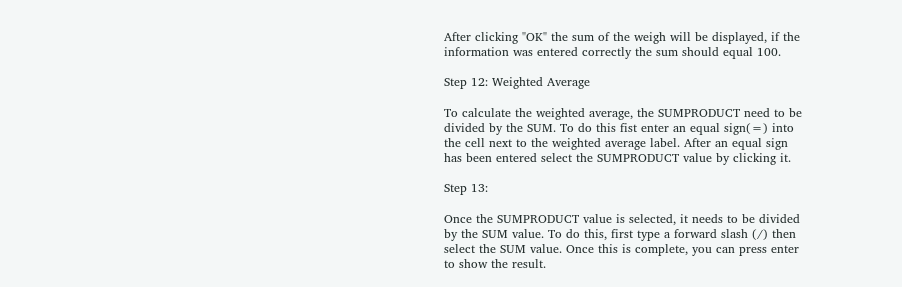After clicking "OK" the sum of the weigh will be displayed, if the information was entered correctly the sum should equal 100.

Step 12: Weighted Average

To calculate the weighted average, the SUMPRODUCT need to be divided by the SUM. To do this fist enter an equal sign(=) into the cell next to the weighted average label. After an equal sign has been entered select the SUMPRODUCT value by clicking it.

Step 13:

Once the SUMPRODUCT value is selected, it needs to be divided by the SUM value. To do this, first type a forward slash (/) then select the SUM value. Once this is complete, you can press enter to show the result.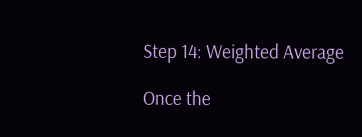Step 14: Weighted Average

Once the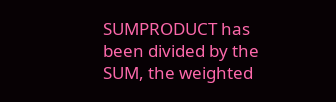SUMPRODUCT has been divided by the SUM, the weighted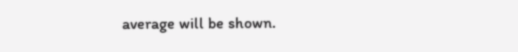average will be shown.